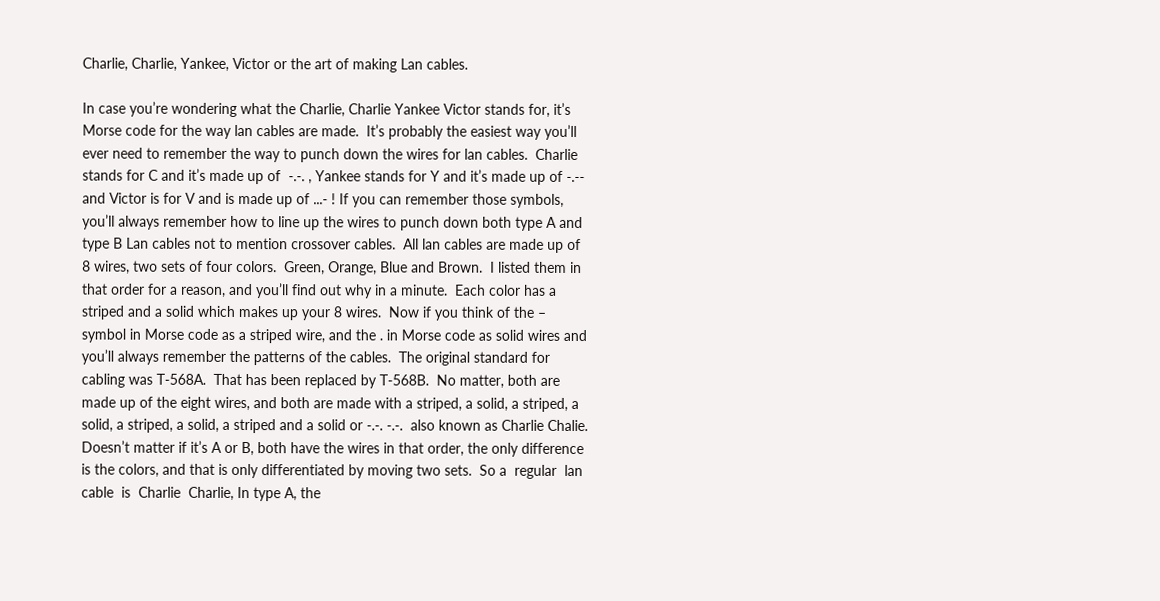Charlie, Charlie, Yankee, Victor or the art of making Lan cables.

In case you’re wondering what the Charlie, Charlie Yankee Victor stands for, it’s Morse code for the way lan cables are made.  It’s probably the easiest way you’ll ever need to remember the way to punch down the wires for lan cables.  Charlie stands for C and it’s made up of  -.-. , Yankee stands for Y and it’s made up of -.--  and Victor is for V and is made up of ...- ! If you can remember those symbols, you’ll always remember how to line up the wires to punch down both type A and type B Lan cables not to mention crossover cables.  All lan cables are made up of 8 wires, two sets of four colors.  Green, Orange, Blue and Brown.  I listed them in that order for a reason, and you’ll find out why in a minute.  Each color has a striped and a solid which makes up your 8 wires.  Now if you think of the – symbol in Morse code as a striped wire, and the . in Morse code as solid wires and you’ll always remember the patterns of the cables.  The original standard for cabling was T-568A.  That has been replaced by T-568B.  No matter, both are made up of the eight wires, and both are made with a striped, a solid, a striped, a solid, a striped, a solid, a striped and a solid or -.-. -.-.  also known as Charlie Chalie.  Doesn’t matter if it’s A or B, both have the wires in that order, the only difference is the colors, and that is only differentiated by moving two sets.  So a  regular  lan cable  is  Charlie  Charlie, In type A, the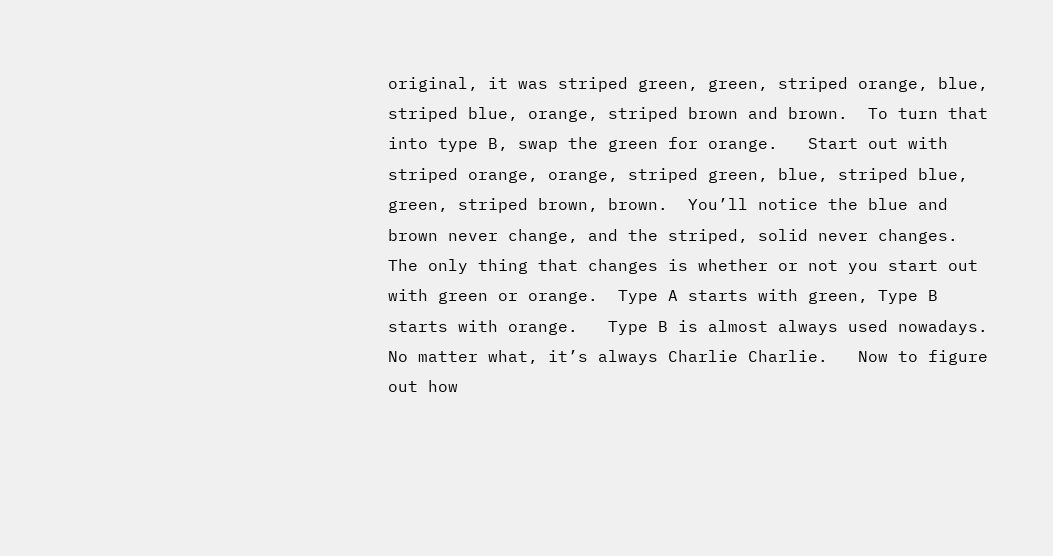original, it was striped green, green, striped orange, blue, striped blue, orange, striped brown and brown.  To turn that into type B, swap the green for orange.   Start out with striped orange, orange, striped green, blue, striped blue, green, striped brown, brown.  You’ll notice the blue and brown never change, and the striped, solid never changes.  The only thing that changes is whether or not you start out with green or orange.  Type A starts with green, Type B starts with orange.   Type B is almost always used nowadays.  No matter what, it’s always Charlie Charlie.   Now to figure out how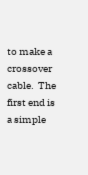to make a crossover cable.  The first end is a simple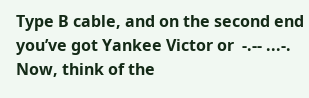Type B cable, and on the second end you’ve got Yankee Victor or  -.-- ...-.  Now, think of the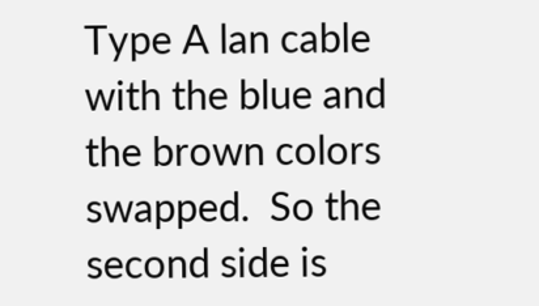Type A lan cable with the blue and the brown colors swapped.  So the second side is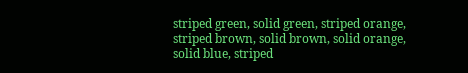striped green, solid green, striped orange, striped brown, solid brown, solid orange, solid blue, striped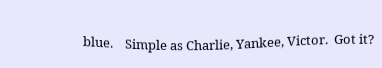blue.    Simple as Charlie, Yankee, Victor.  Got it?